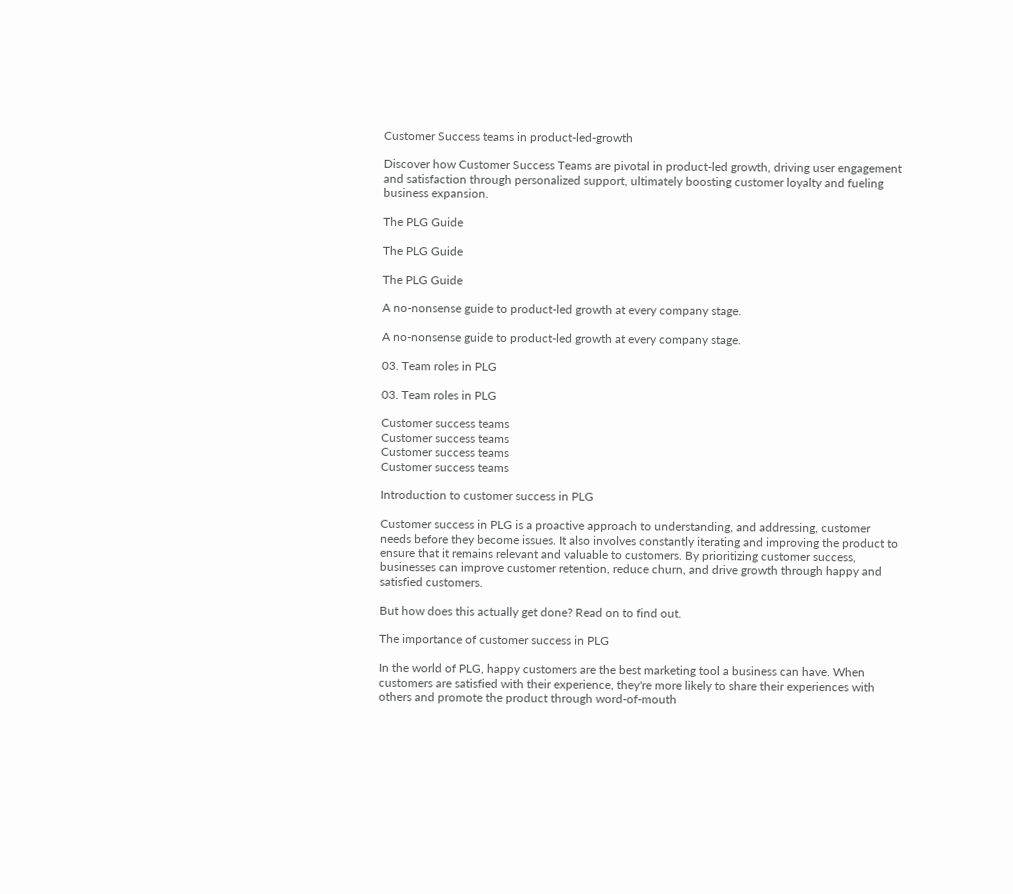Customer Success teams in product-led-growth

Discover how Customer Success Teams are pivotal in product-led growth, driving user engagement and satisfaction through personalized support, ultimately boosting customer loyalty and fueling business expansion.

The PLG Guide

The PLG Guide

The PLG Guide

A no-nonsense guide to product-led growth at every company stage.

A no-nonsense guide to product-led growth at every company stage.

03. Team roles in PLG

03. Team roles in PLG

Customer success teams
Customer success teams
Customer success teams
Customer success teams

Introduction to customer success in PLG

Customer success in PLG is a proactive approach to understanding, and addressing, customer needs before they become issues. It also involves constantly iterating and improving the product to ensure that it remains relevant and valuable to customers. By prioritizing customer success, businesses can improve customer retention, reduce churn, and drive growth through happy and satisfied customers.

But how does this actually get done? Read on to find out.

The importance of customer success in PLG

In the world of PLG, happy customers are the best marketing tool a business can have. When customers are satisfied with their experience, they're more likely to share their experiences with others and promote the product through word-of-mouth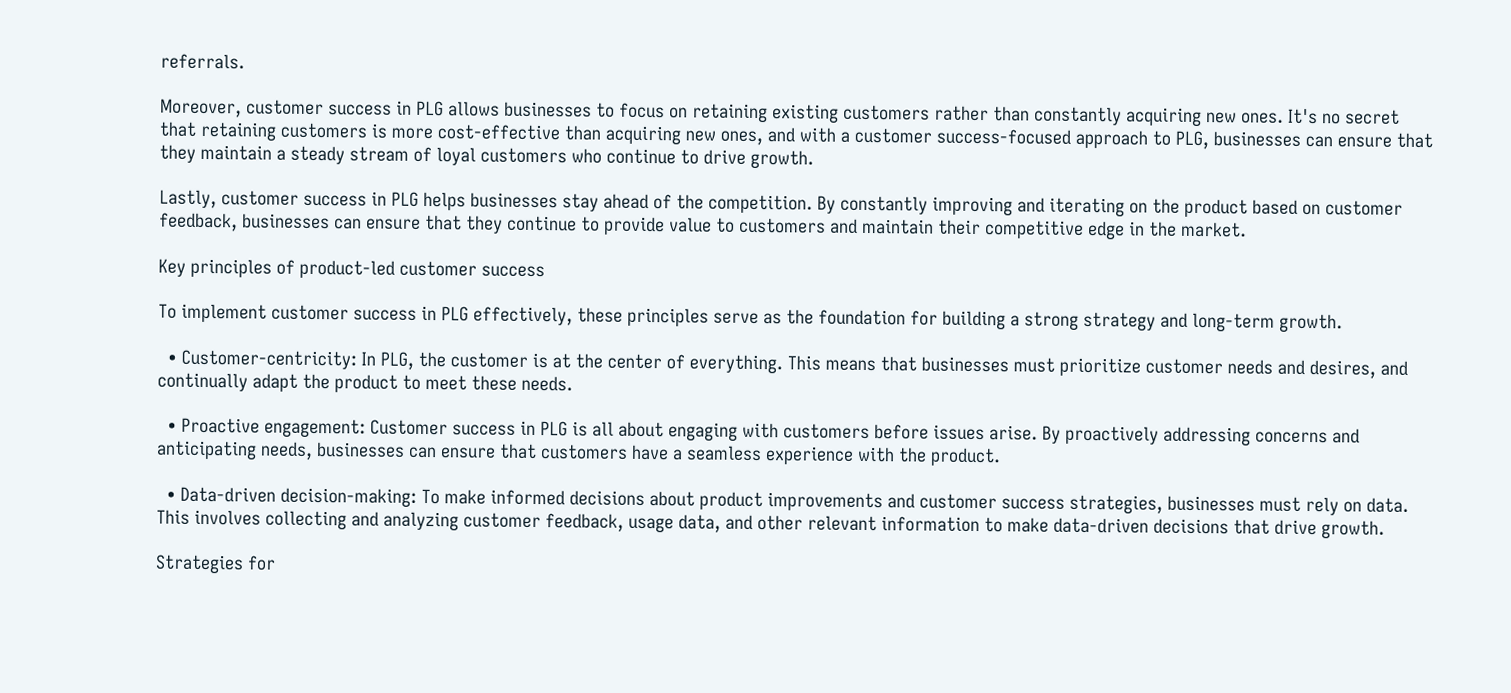referrals.

Moreover, customer success in PLG allows businesses to focus on retaining existing customers rather than constantly acquiring new ones. It's no secret that retaining customers is more cost-effective than acquiring new ones, and with a customer success-focused approach to PLG, businesses can ensure that they maintain a steady stream of loyal customers who continue to drive growth.

Lastly, customer success in PLG helps businesses stay ahead of the competition. By constantly improving and iterating on the product based on customer feedback, businesses can ensure that they continue to provide value to customers and maintain their competitive edge in the market.

Key principles of product-led customer success

To implement customer success in PLG effectively, these principles serve as the foundation for building a strong strategy and long-term growth.

  • Customer-centricity: In PLG, the customer is at the center of everything. This means that businesses must prioritize customer needs and desires, and continually adapt the product to meet these needs.

  • Proactive engagement: Customer success in PLG is all about engaging with customers before issues arise. By proactively addressing concerns and anticipating needs, businesses can ensure that customers have a seamless experience with the product.

  • Data-driven decision-making: To make informed decisions about product improvements and customer success strategies, businesses must rely on data. This involves collecting and analyzing customer feedback, usage data, and other relevant information to make data-driven decisions that drive growth.

Strategies for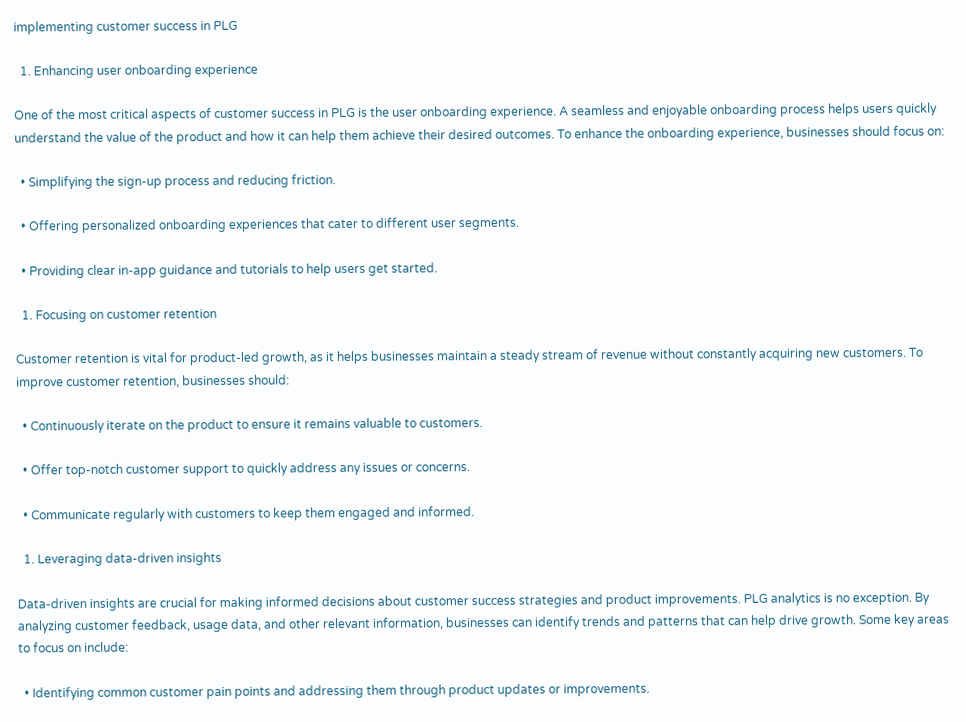implementing customer success in PLG

  1. Enhancing user onboarding experience

One of the most critical aspects of customer success in PLG is the user onboarding experience. A seamless and enjoyable onboarding process helps users quickly understand the value of the product and how it can help them achieve their desired outcomes. To enhance the onboarding experience, businesses should focus on:

  • Simplifying the sign-up process and reducing friction.

  • Offering personalized onboarding experiences that cater to different user segments.

  • Providing clear in-app guidance and tutorials to help users get started.

  1. Focusing on customer retention

Customer retention is vital for product-led growth, as it helps businesses maintain a steady stream of revenue without constantly acquiring new customers. To improve customer retention, businesses should:

  • Continuously iterate on the product to ensure it remains valuable to customers.

  • Offer top-notch customer support to quickly address any issues or concerns.

  • Communicate regularly with customers to keep them engaged and informed.

  1. Leveraging data-driven insights

Data-driven insights are crucial for making informed decisions about customer success strategies and product improvements. PLG analytics is no exception. By analyzing customer feedback, usage data, and other relevant information, businesses can identify trends and patterns that can help drive growth. Some key areas to focus on include:

  • Identifying common customer pain points and addressing them through product updates or improvements.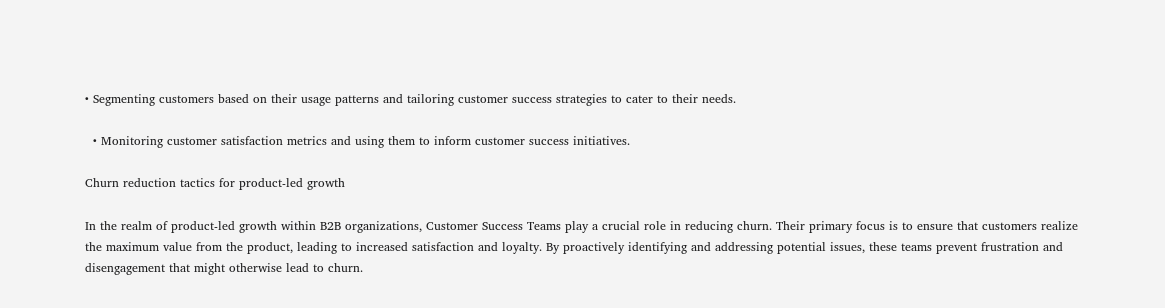• Segmenting customers based on their usage patterns and tailoring customer success strategies to cater to their needs.

  • Monitoring customer satisfaction metrics and using them to inform customer success initiatives.

Churn reduction tactics for product-led growth

In the realm of product-led growth within B2B organizations, Customer Success Teams play a crucial role in reducing churn. Their primary focus is to ensure that customers realize the maximum value from the product, leading to increased satisfaction and loyalty. By proactively identifying and addressing potential issues, these teams prevent frustration and disengagement that might otherwise lead to churn.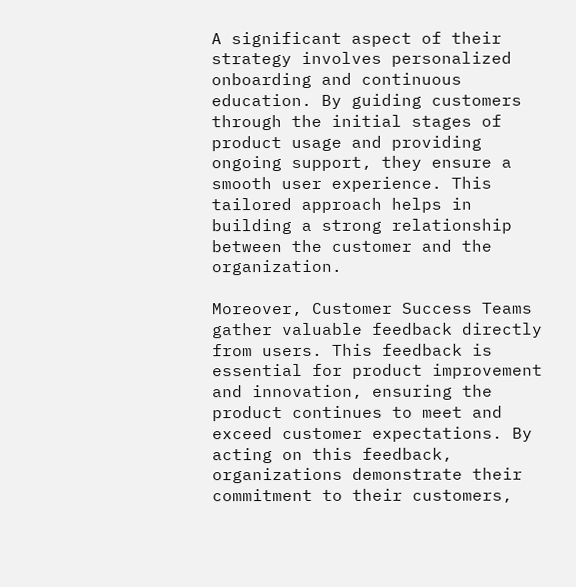A significant aspect of their strategy involves personalized onboarding and continuous education. By guiding customers through the initial stages of product usage and providing ongoing support, they ensure a smooth user experience. This tailored approach helps in building a strong relationship between the customer and the organization.

Moreover, Customer Success Teams gather valuable feedback directly from users. This feedback is essential for product improvement and innovation, ensuring the product continues to meet and exceed customer expectations. By acting on this feedback, organizations demonstrate their commitment to their customers,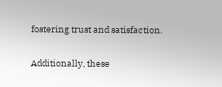fostering trust and satisfaction.

Additionally, these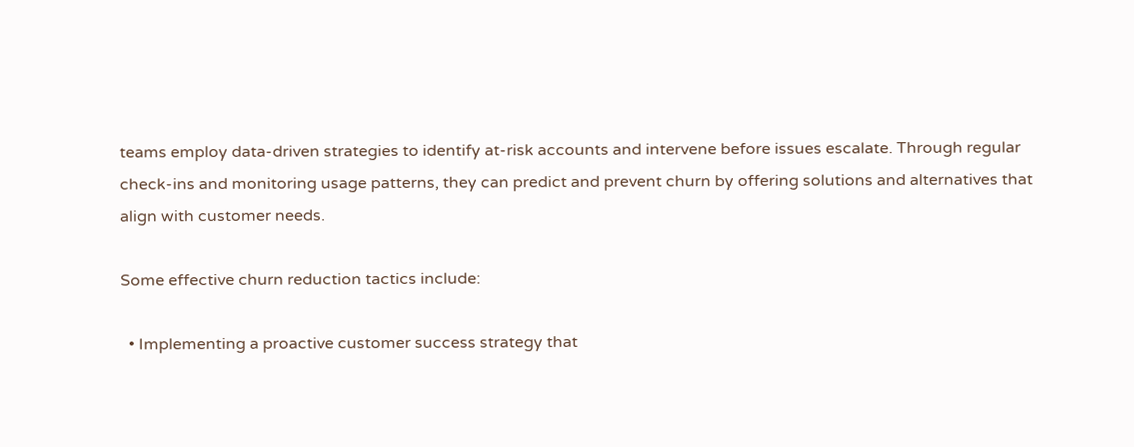teams employ data-driven strategies to identify at-risk accounts and intervene before issues escalate. Through regular check-ins and monitoring usage patterns, they can predict and prevent churn by offering solutions and alternatives that align with customer needs.

Some effective churn reduction tactics include:

  • Implementing a proactive customer success strategy that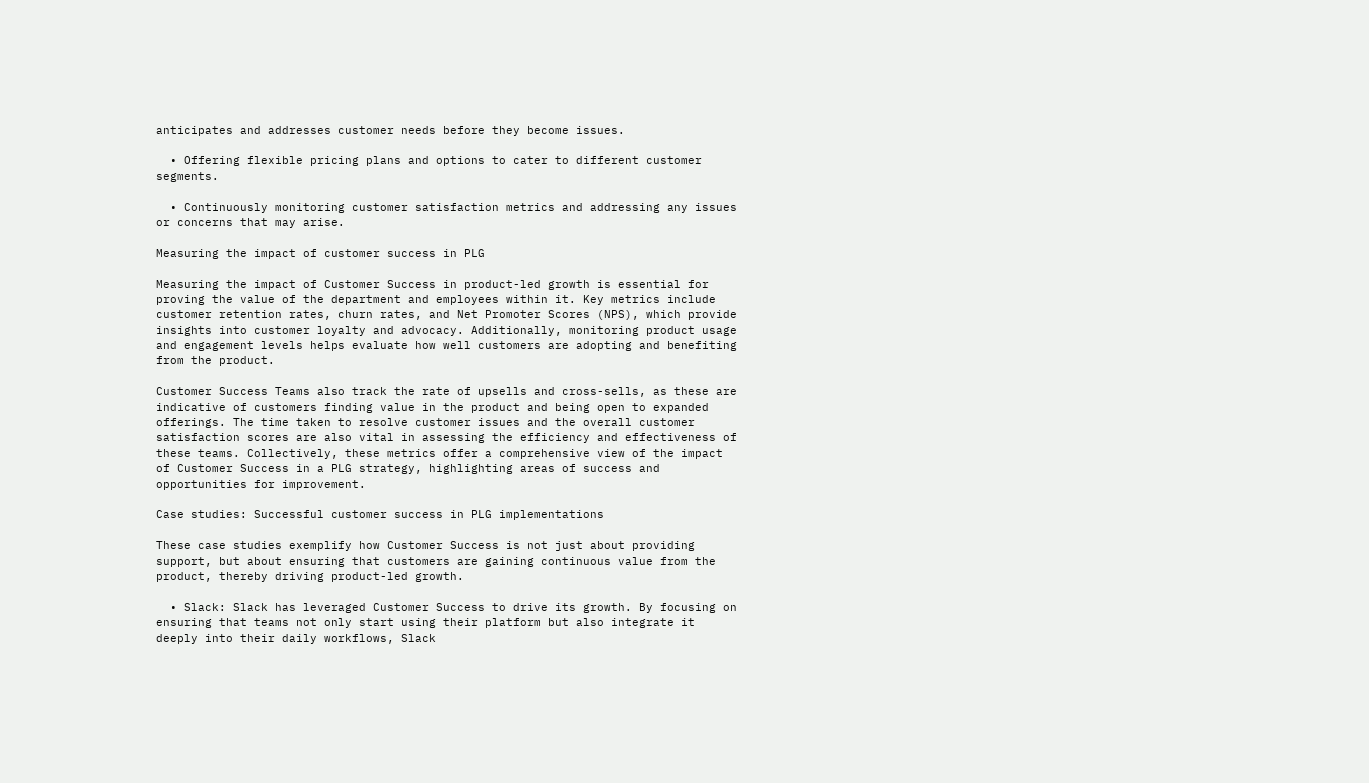anticipates and addresses customer needs before they become issues.

  • Offering flexible pricing plans and options to cater to different customer segments.

  • Continuously monitoring customer satisfaction metrics and addressing any issues or concerns that may arise.

Measuring the impact of customer success in PLG

Measuring the impact of Customer Success in product-led growth is essential for proving the value of the department and employees within it. Key metrics include customer retention rates, churn rates, and Net Promoter Scores (NPS), which provide insights into customer loyalty and advocacy. Additionally, monitoring product usage and engagement levels helps evaluate how well customers are adopting and benefiting from the product.

Customer Success Teams also track the rate of upsells and cross-sells, as these are indicative of customers finding value in the product and being open to expanded offerings. The time taken to resolve customer issues and the overall customer satisfaction scores are also vital in assessing the efficiency and effectiveness of these teams. Collectively, these metrics offer a comprehensive view of the impact of Customer Success in a PLG strategy, highlighting areas of success and opportunities for improvement.

Case studies: Successful customer success in PLG implementations

These case studies exemplify how Customer Success is not just about providing support, but about ensuring that customers are gaining continuous value from the product, thereby driving product-led growth.

  • Slack: Slack has leveraged Customer Success to drive its growth. By focusing on ensuring that teams not only start using their platform but also integrate it deeply into their daily workflows, Slack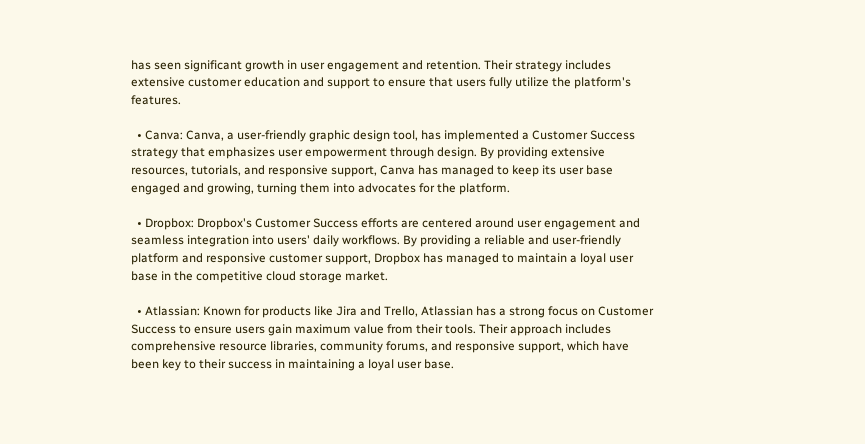has seen significant growth in user engagement and retention. Their strategy includes extensive customer education and support to ensure that users fully utilize the platform's features.

  • Canva: Canva, a user-friendly graphic design tool, has implemented a Customer Success strategy that emphasizes user empowerment through design. By providing extensive resources, tutorials, and responsive support, Canva has managed to keep its user base engaged and growing, turning them into advocates for the platform.

  • Dropbox: Dropbox's Customer Success efforts are centered around user engagement and seamless integration into users' daily workflows. By providing a reliable and user-friendly platform and responsive customer support, Dropbox has managed to maintain a loyal user base in the competitive cloud storage market.

  • Atlassian: Known for products like Jira and Trello, Atlassian has a strong focus on Customer Success to ensure users gain maximum value from their tools. Their approach includes comprehensive resource libraries, community forums, and responsive support, which have been key to their success in maintaining a loyal user base.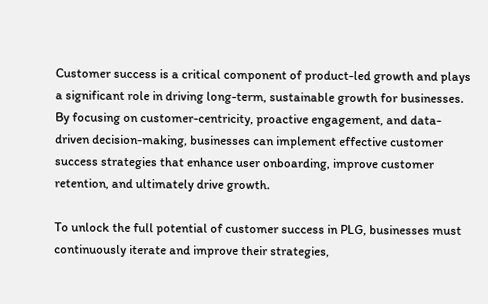Customer success is a critical component of product-led growth and plays a significant role in driving long-term, sustainable growth for businesses. By focusing on customer-centricity, proactive engagement, and data-driven decision-making, businesses can implement effective customer success strategies that enhance user onboarding, improve customer retention, and ultimately drive growth.

To unlock the full potential of customer success in PLG, businesses must continuously iterate and improve their strategies,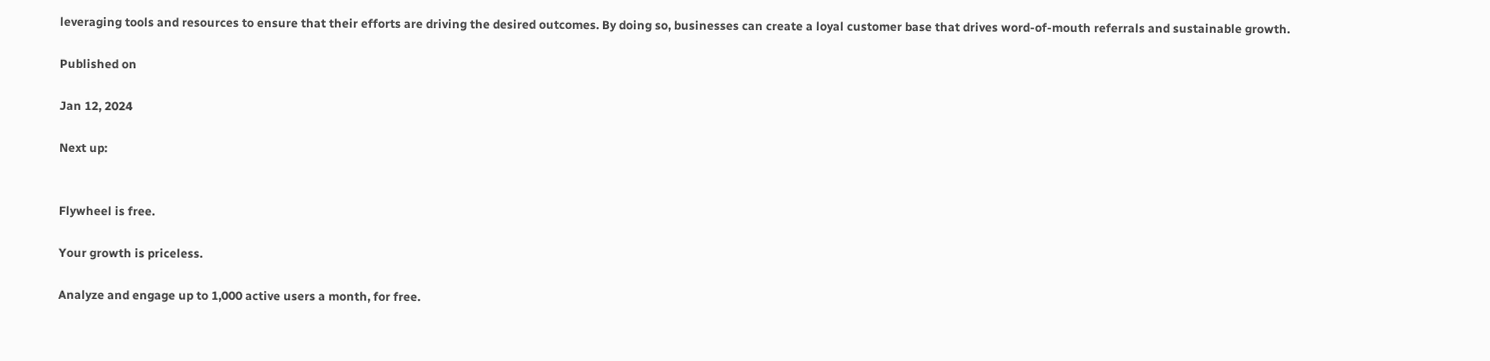leveraging tools and resources to ensure that their efforts are driving the desired outcomes. By doing so, businesses can create a loyal customer base that drives word-of-mouth referrals and sustainable growth.

Published on

Jan 12, 2024

Next up:


Flywheel is free.

Your growth is priceless.

Analyze and engage up to 1,000 active users a month, for free.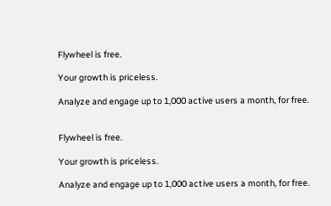Flywheel is free.

Your growth is priceless.

Analyze and engage up to 1,000 active users a month, for free.


Flywheel is free.

Your growth is priceless.

Analyze and engage up to 1,000 active users a month, for free.